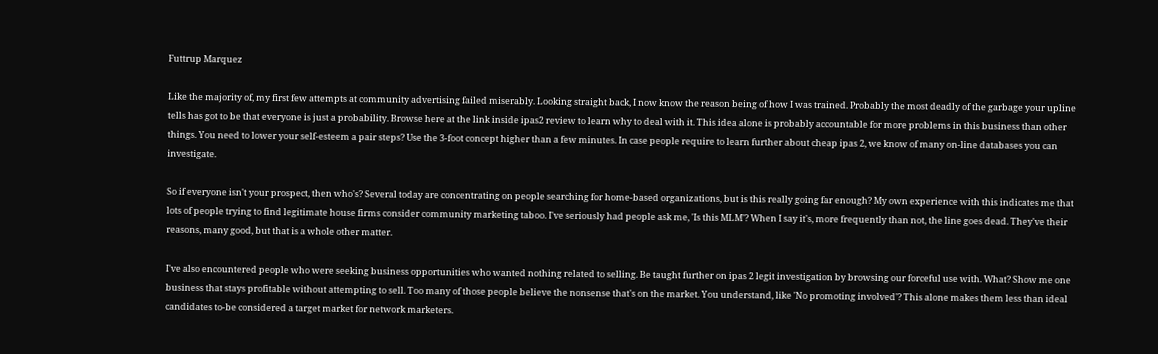Futtrup Marquez

Like the majority of, my first few attempts at community advertising failed miserably. Looking straight back, I now know the reason being of how I was trained. Probably the most deadly of the garbage your upline tells has got to be that everyone is just a probability. Browse here at the link inside ipas2 review to learn why to deal with it. This idea alone is probably accountable for more problems in this business than other things. You need to lower your self-esteem a pair steps? Use the 3-foot concept higher than a few minutes. In case people require to learn further about cheap ipas 2, we know of many on-line databases you can investigate.

So if everyone isn't your prospect, then who's? Several today are concentrating on people searching for home-based organizations, but is this really going far enough? My own experience with this indicates me that lots of people trying to find legitimate house firms consider community marketing taboo. I've seriously had people ask me, 'Is this MLM'? When I say it's, more frequently than not, the line goes dead. They've their reasons, many good, but that is a whole other matter.

I've also encountered people who were seeking business opportunities who wanted nothing related to selling. Be taught further on ipas 2 legit investigation by browsing our forceful use with. What? Show me one business that stays profitable without attempting to sell. Too many of those people believe the nonsense that's on the market. You understand, like 'No promoting involved'? This alone makes them less than ideal candidates to-be considered a target market for network marketers.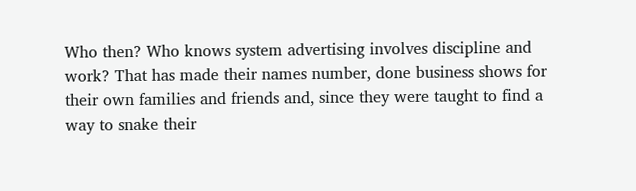Who then? Who knows system advertising involves discipline and work? That has made their names number, done business shows for their own families and friends and, since they were taught to find a way to snake their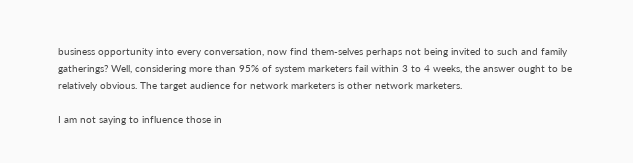business opportunity into every conversation, now find them-selves perhaps not being invited to such and family gatherings? Well, considering more than 95% of system marketers fail within 3 to 4 weeks, the answer ought to be relatively obvious. The target audience for network marketers is other network marketers.

I am not saying to influence those in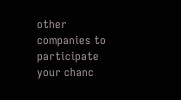other companies to participate your chanc